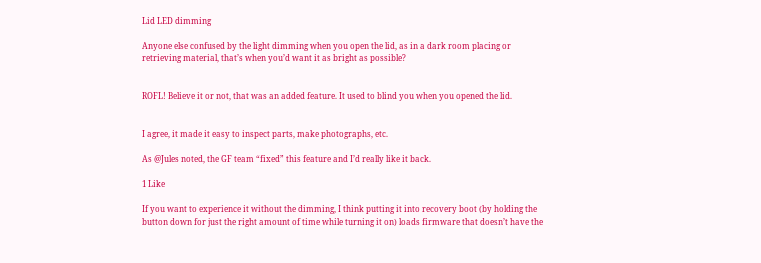Lid LED dimming

Anyone else confused by the light dimming when you open the lid, as in a dark room placing or retrieving material, that’s when you’d want it as bright as possible?


ROFL! Believe it or not, that was an added feature. It used to blind you when you opened the lid.


I agree, it made it easy to inspect parts, make photographs, etc.

As @Jules noted, the GF team “fixed” this feature and I’d really like it back.

1 Like

If you want to experience it without the dimming, I think putting it into recovery boot (by holding the button down for just the right amount of time while turning it on) loads firmware that doesn’t have the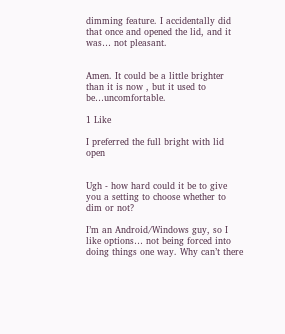dimming feature. I accidentally did that once and opened the lid, and it was… not pleasant.


Amen. It could be a little brighter than it is now , but it used to be…uncomfortable.

1 Like

I preferred the full bright with lid open


Ugh - how hard could it be to give you a setting to choose whether to dim or not?

I’m an Android/Windows guy, so I like options… not being forced into doing things one way. Why can’t there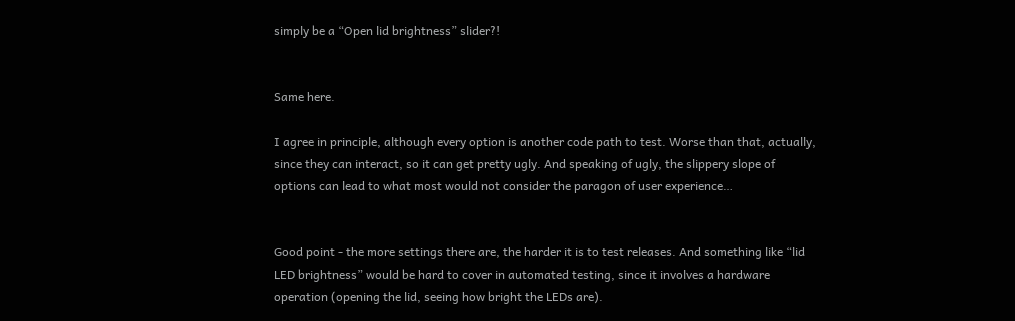simply be a “Open lid brightness” slider?!


Same here.

I agree in principle, although every option is another code path to test. Worse than that, actually, since they can interact, so it can get pretty ugly. And speaking of ugly, the slippery slope of options can lead to what most would not consider the paragon of user experience…


Good point - the more settings there are, the harder it is to test releases. And something like “lid LED brightness” would be hard to cover in automated testing, since it involves a hardware operation (opening the lid, seeing how bright the LEDs are).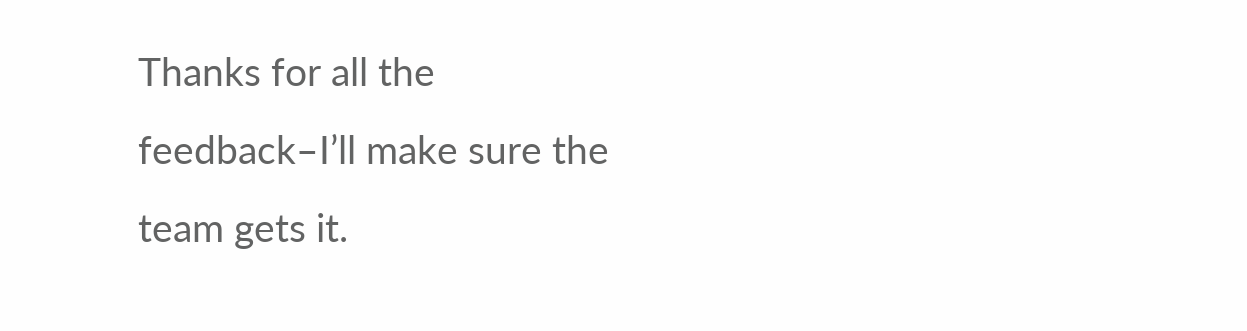Thanks for all the feedback–I’ll make sure the team gets it.